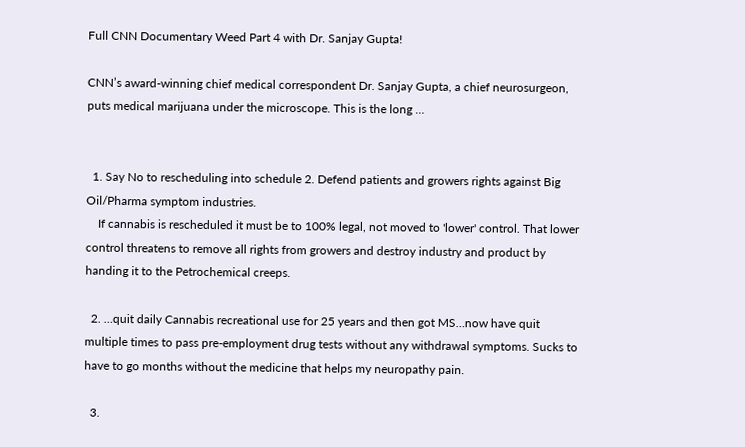Full CNN Documentary Weed Part 4 with Dr. Sanjay Gupta!

CNN’s award-winning chief medical correspondent Dr. Sanjay Gupta, a chief neurosurgeon, puts medical marijuana under the microscope. This is the long …


  1. Say No to rescheduling into schedule 2. Defend patients and growers rights against Big Oil/Pharma symptom industries.
    If cannabis is rescheduled it must be to 100% legal, not moved to 'lower' control. That lower control threatens to remove all rights from growers and destroy industry and product by handing it to the Petrochemical creeps.

  2. …quit daily Cannabis recreational use for 25 years and then got MS…now have quit multiple times to pass pre-employment drug tests without any withdrawal symptoms. Sucks to have to go months without the medicine that helps my neuropathy pain.

  3.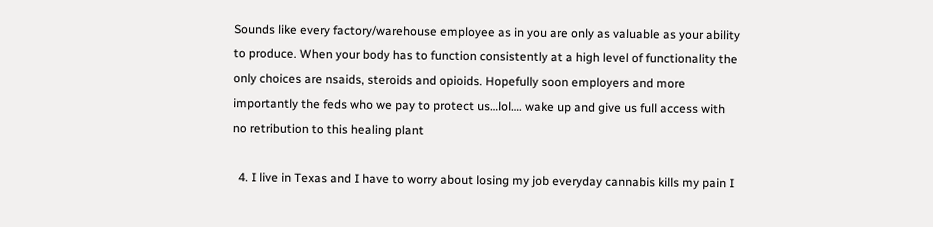Sounds like every factory/warehouse employee as in you are only as valuable as your ability to produce. When your body has to function consistently at a high level of functionality the only choices are nsaids, steroids and opioids. Hopefully soon employers and more importantly the feds who we pay to protect us…lol…. wake up and give us full access with no retribution to this healing plant

  4. I live in Texas and I have to worry about losing my job everyday cannabis kills my pain I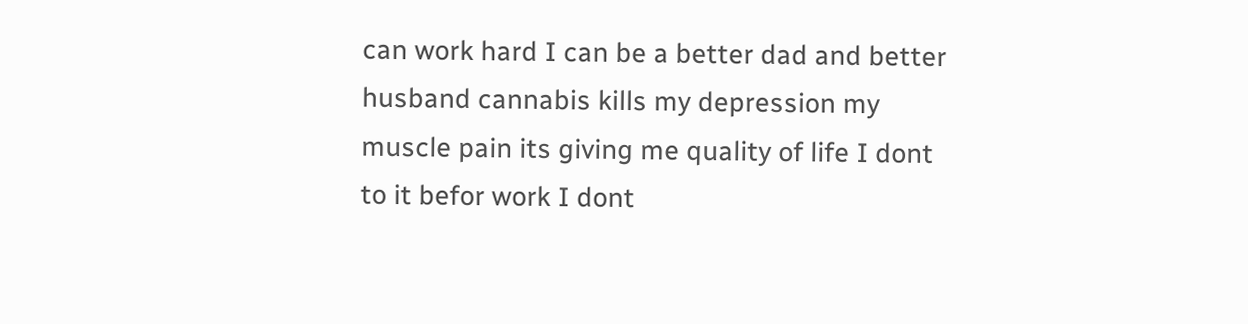can work hard I can be a better dad and better husband cannabis kills my depression my muscle pain its giving me quality of life I dont to it befor work I dont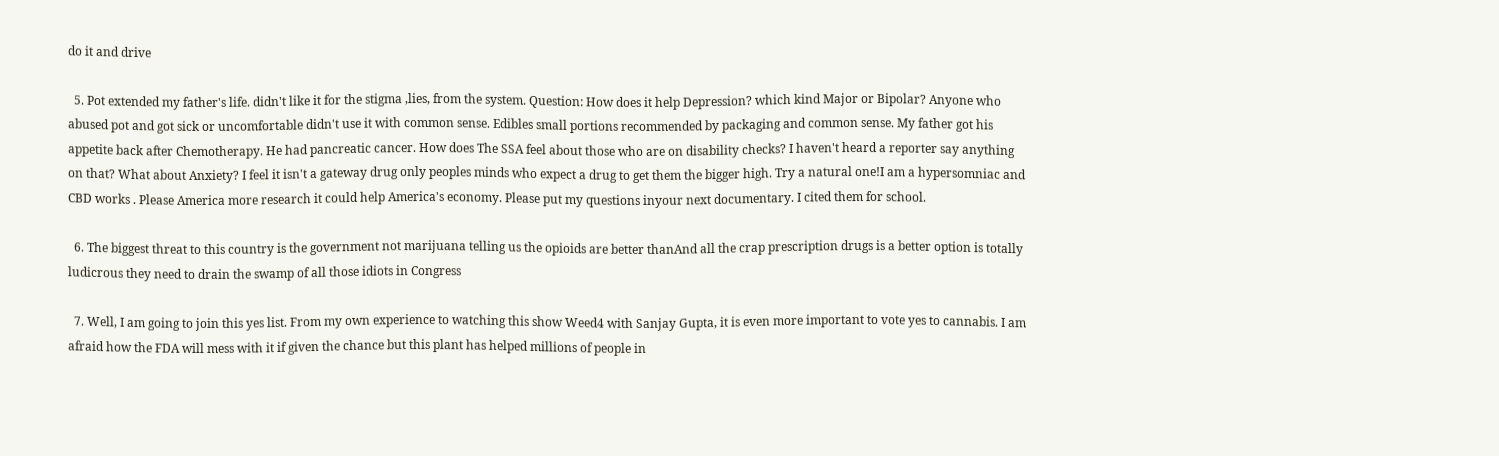do it and drive

  5. Pot extended my father's life. didn't like it for the stigma ,lies, from the system. Question: How does it help Depression? which kind Major or Bipolar? Anyone who abused pot and got sick or uncomfortable didn't use it with common sense. Edibles small portions recommended by packaging and common sense. My father got his appetite back after Chemotherapy. He had pancreatic cancer. How does The SSA feel about those who are on disability checks? I haven't heard a reporter say anything on that? What about Anxiety? I feel it isn't a gateway drug only peoples minds who expect a drug to get them the bigger high. Try a natural one!I am a hypersomniac and CBD works . Please America more research it could help America's economy. Please put my questions inyour next documentary. I cited them for school.

  6. The biggest threat to this country is the government not marijuana telling us the opioids are better thanAnd all the crap prescription drugs is a better option is totally ludicrous they need to drain the swamp of all those idiots in Congress

  7. Well, I am going to join this yes list. From my own experience to watching this show Weed4 with Sanjay Gupta, it is even more important to vote yes to cannabis. I am afraid how the FDA will mess with it if given the chance but this plant has helped millions of people in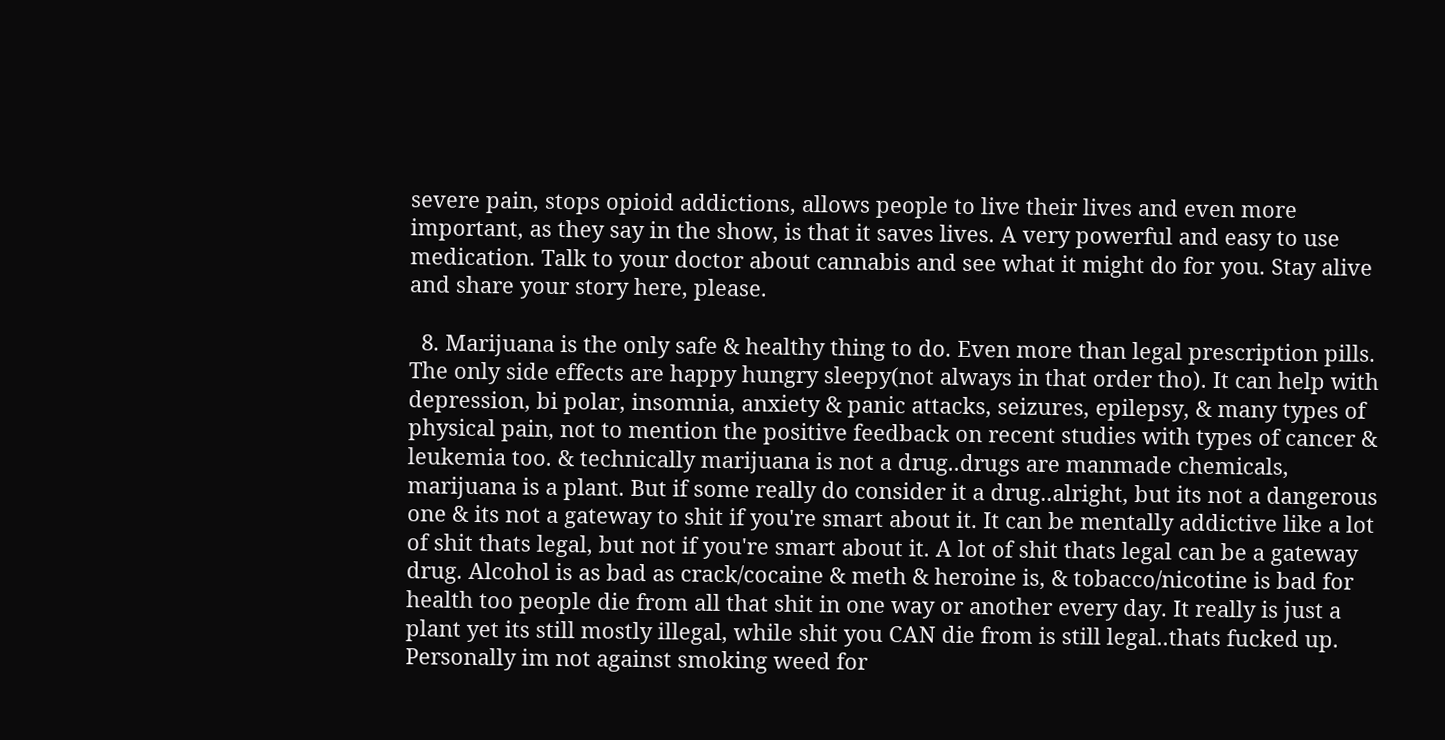severe pain, stops opioid addictions, allows people to live their lives and even more important, as they say in the show, is that it saves lives. A very powerful and easy to use medication. Talk to your doctor about cannabis and see what it might do for you. Stay alive and share your story here, please.

  8. Marijuana is the only safe & healthy thing to do. Even more than legal prescription pills. The only side effects are happy hungry sleepy(not always in that order tho). It can help with depression, bi polar, insomnia, anxiety & panic attacks, seizures, epilepsy, & many types of physical pain, not to mention the positive feedback on recent studies with types of cancer & leukemia too. & technically marijuana is not a drug..drugs are manmade chemicals, marijuana is a plant. But if some really do consider it a drug..alright, but its not a dangerous one & its not a gateway to shit if you're smart about it. It can be mentally addictive like a lot of shit thats legal, but not if you're smart about it. A lot of shit thats legal can be a gateway drug. Alcohol is as bad as crack/cocaine & meth & heroine is, & tobacco/nicotine is bad for health too people die from all that shit in one way or another every day. It really is just a plant yet its still mostly illegal, while shit you CAN die from is still legal..thats fucked up. Personally im not against smoking weed for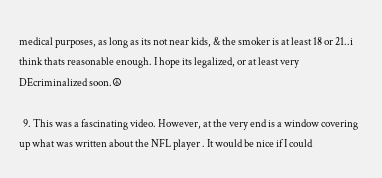medical purposes, as long as its not near kids, & the smoker is at least 18 or 21..i think thats reasonable enough. I hope its legalized, or at least very DEcriminalized soon.☮

  9. This was a fascinating video. However, at the very end is a window covering up what was written about the NFL player . It would be nice if I could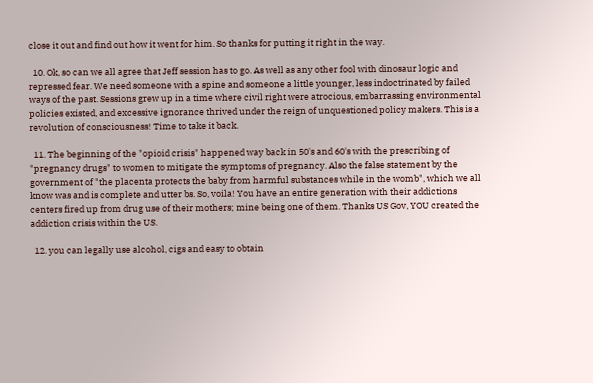close it out and find out how it went for him. So thanks for putting it right in the way.

  10. Ok, so can we all agree that Jeff session has to go. As well as any other fool with dinosaur logic and repressed fear. We need someone with a spine and someone a little younger, less indoctrinated by failed ways of the past. Sessions grew up in a time where civil right were atrocious, embarrassing environmental policies existed, and excessive ignorance thrived under the reign of unquestioned policy makers. This is a revolution of consciousness! Time to take it back.

  11. The beginning of the "opioid crisis" happened way back in 50's and 60's with the prescribing of "pregnancy drugs" to women to mitigate the symptoms of pregnancy. Also the false statement by the government of "the placenta protects the baby from harmful substances while in the womb", which we all know was and is complete and utter bs. So, voila! You have an entire generation with their addictions centers fired up from drug use of their mothers; mine being one of them. Thanks US Gov, YOU created the addiction crisis within the US.

  12. you can legally use alcohol, cigs and easy to obtain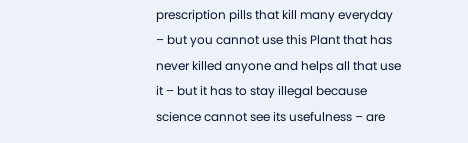prescription pills that kill many everyday – but you cannot use this Plant that has never killed anyone and helps all that use it – but it has to stay illegal because science cannot see its usefulness – are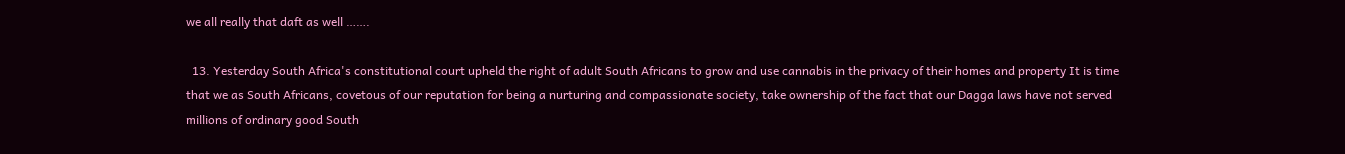we all really that daft as well …….

  13. Yesterday South Africa's constitutional court upheld the right of adult South Africans to grow and use cannabis in the privacy of their homes and property It is time that we as South Africans, covetous of our reputation for being a nurturing and compassionate society, take ownership of the fact that our Dagga laws have not served millions of ordinary good South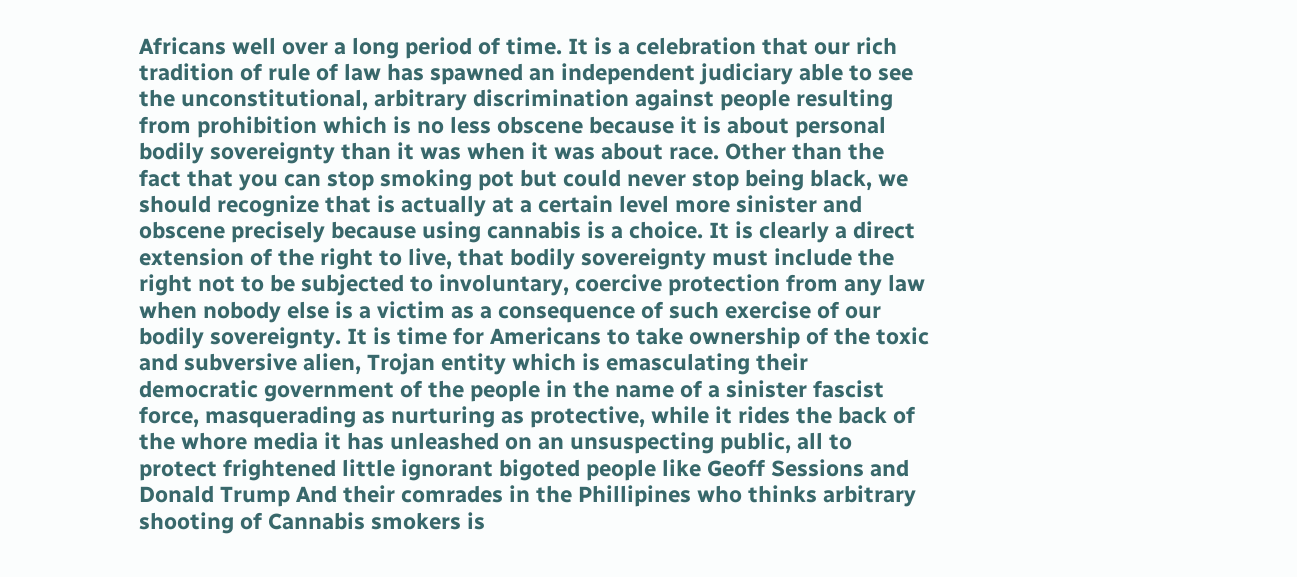Africans well over a long period of time. It is a celebration that our rich tradition of rule of law has spawned an independent judiciary able to see the unconstitutional, arbitrary discrimination against people resulting from prohibition which is no less obscene because it is about personal bodily sovereignty than it was when it was about race. Other than the fact that you can stop smoking pot but could never stop being black, we should recognize that is actually at a certain level more sinister and obscene precisely because using cannabis is a choice. It is clearly a direct extension of the right to live, that bodily sovereignty must include the right not to be subjected to involuntary, coercive protection from any law when nobody else is a victim as a consequence of such exercise of our bodily sovereignty. It is time for Americans to take ownership of the toxic and subversive alien, Trojan entity which is emasculating their democratic government of the people in the name of a sinister fascist force, masquerading as nurturing as protective, while it rides the back of the whore media it has unleashed on an unsuspecting public, all to protect frightened little ignorant bigoted people like Geoff Sessions and Donald Trump And their comrades in the Phillipines who thinks arbitrary shooting of Cannabis smokers is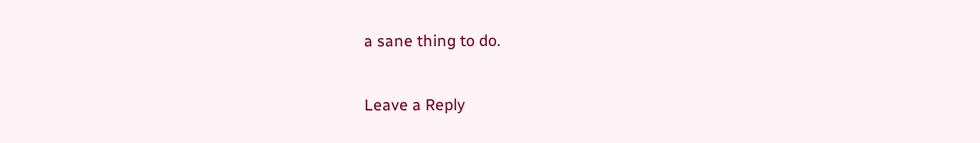a sane thing to do.

Leave a Reply